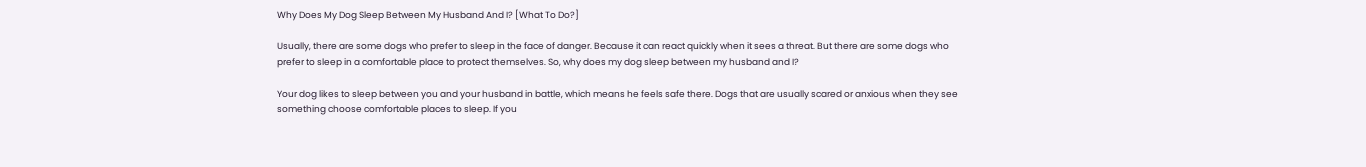Why Does My Dog Sleep Between My Husband And I? [What To Do?]

Usually, there are some dogs who prefer to sleep in the face of danger. Because it can react quickly when it sees a threat. But there are some dogs who prefer to sleep in a comfortable place to protect themselves. So, why does my dog sleep between my husband and I?

Your dog likes to sleep between you and your husband in battle, which means he feels safe there. Dogs that are usually scared or anxious when they see something choose comfortable places to sleep. If you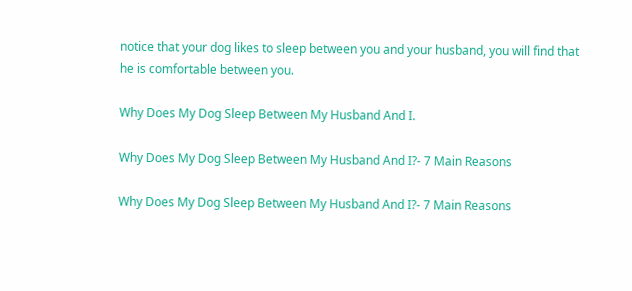notice that your dog likes to sleep between you and your husband, you will find that he is comfortable between you.

Why Does My Dog Sleep Between My Husband And I.

Why Does My Dog Sleep Between My Husband And I?- 7 Main Reasons

Why Does My Dog Sleep Between My Husband And I?- 7 Main Reasons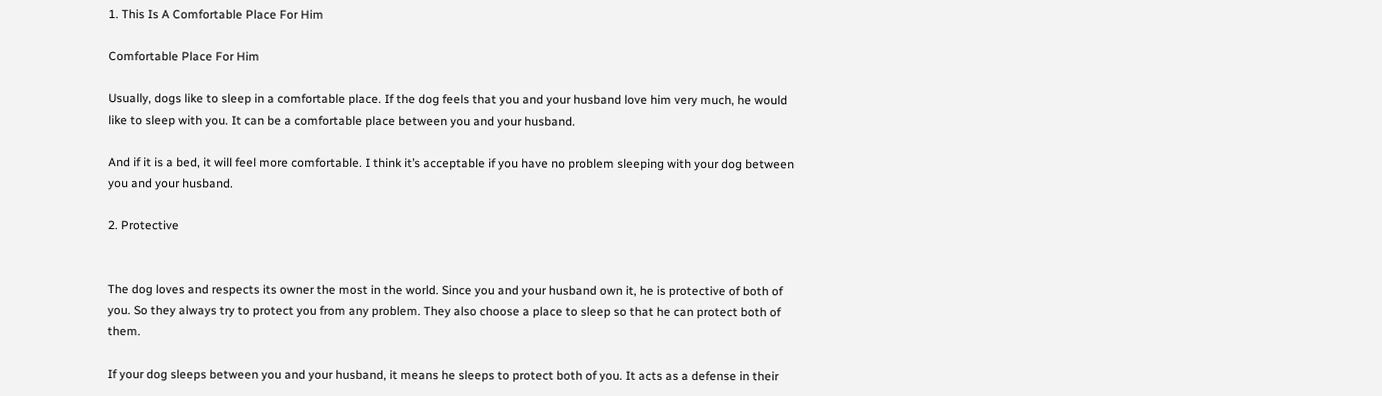1. This Is A Comfortable Place For Him

Comfortable Place For Him

Usually, dogs like to sleep in a comfortable place. If the dog feels that you and your husband love him very much, he would like to sleep with you. It can be a comfortable place between you and your husband.

And if it is a bed, it will feel more comfortable. I think it’s acceptable if you have no problem sleeping with your dog between you and your husband.

2. Protective


The dog loves and respects its owner the most in the world. Since you and your husband own it, he is protective of both of you. So they always try to protect you from any problem. They also choose a place to sleep so that he can protect both of them.

If your dog sleeps between you and your husband, it means he sleeps to protect both of you. It acts as a defense in their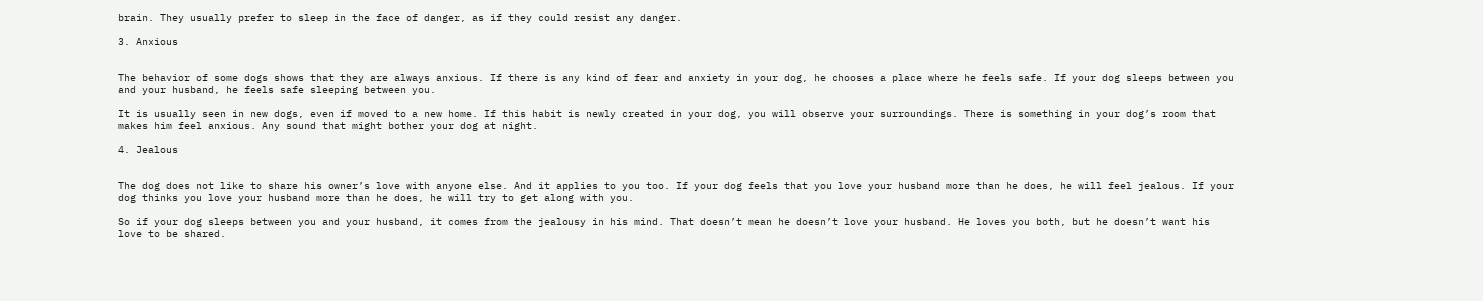brain. They usually prefer to sleep in the face of danger, as if they could resist any danger.

3. Anxious


The behavior of some dogs shows that they are always anxious. If there is any kind of fear and anxiety in your dog, he chooses a place where he feels safe. If your dog sleeps between you and your husband, he feels safe sleeping between you.

It is usually seen in new dogs, even if moved to a new home. If this habit is newly created in your dog, you will observe your surroundings. There is something in your dog’s room that makes him feel anxious. Any sound that might bother your dog at night.

4. Jealous


The dog does not like to share his owner’s love with anyone else. And it applies to you too. If your dog feels that you love your husband more than he does, he will feel jealous. If your dog thinks you love your husband more than he does, he will try to get along with you.

So if your dog sleeps between you and your husband, it comes from the jealousy in his mind. That doesn’t mean he doesn’t love your husband. He loves you both, but he doesn’t want his love to be shared.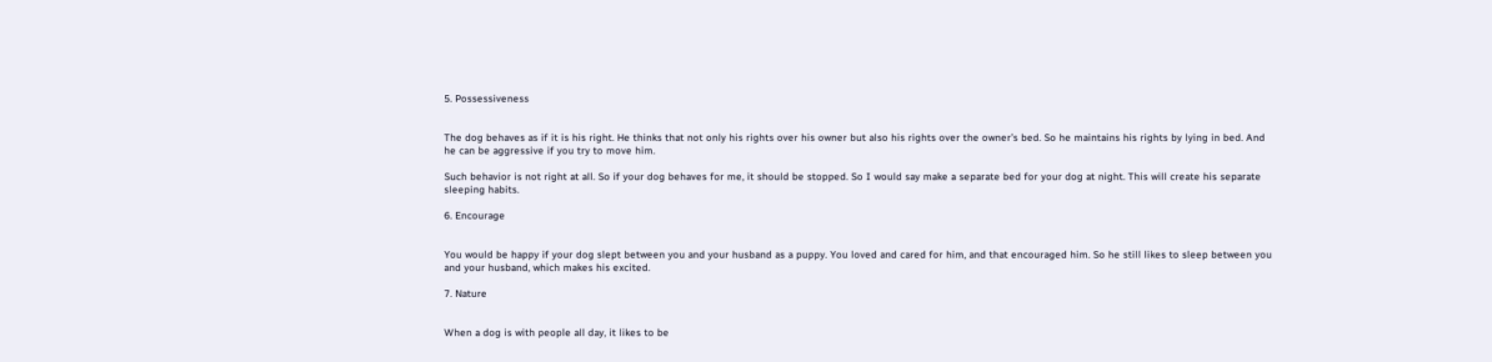5. Possessiveness


The dog behaves as if it is his right. He thinks that not only his rights over his owner but also his rights over the owner’s bed. So he maintains his rights by lying in bed. And he can be aggressive if you try to move him.

Such behavior is not right at all. So if your dog behaves for me, it should be stopped. So I would say make a separate bed for your dog at night. This will create his separate sleeping habits.

6. Encourage


You would be happy if your dog slept between you and your husband as a puppy. You loved and cared for him, and that encouraged him. So he still likes to sleep between you and your husband, which makes his excited.

7. Nature


When a dog is with people all day, it likes to be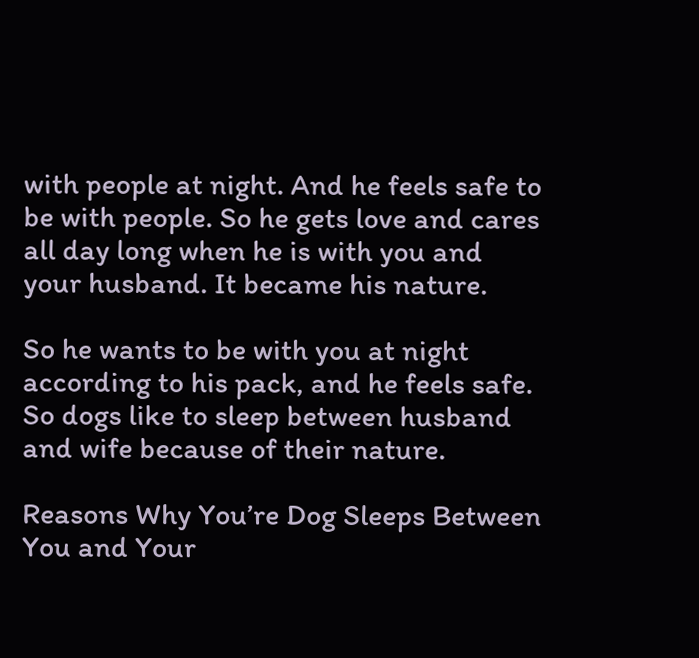with people at night. And he feels safe to be with people. So he gets love and cares all day long when he is with you and your husband. It became his nature.

So he wants to be with you at night according to his pack, and he feels safe. So dogs like to sleep between husband and wife because of their nature.

Reasons Why You’re Dog Sleeps Between You and Your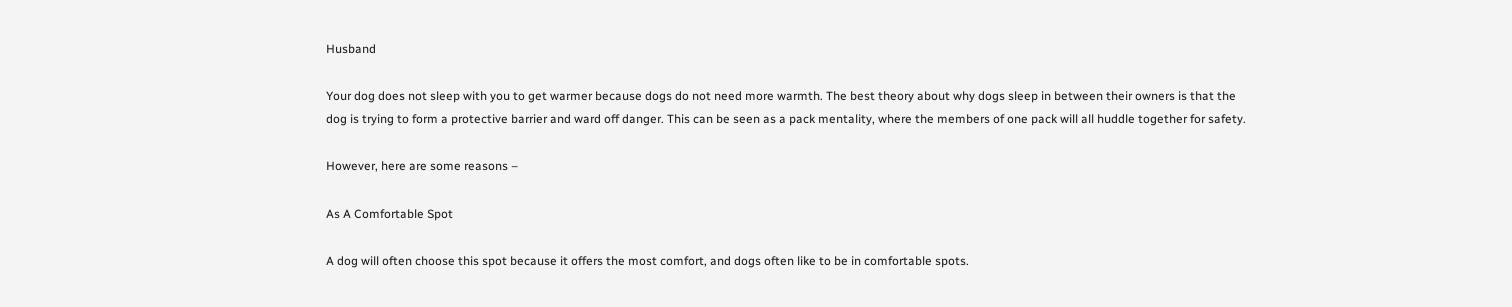Husband

Your dog does not sleep with you to get warmer because dogs do not need more warmth. The best theory about why dogs sleep in between their owners is that the dog is trying to form a protective barrier and ward off danger. This can be seen as a pack mentality, where the members of one pack will all huddle together for safety.

However, here are some reasons –

As A Comfortable Spot

A dog will often choose this spot because it offers the most comfort, and dogs often like to be in comfortable spots.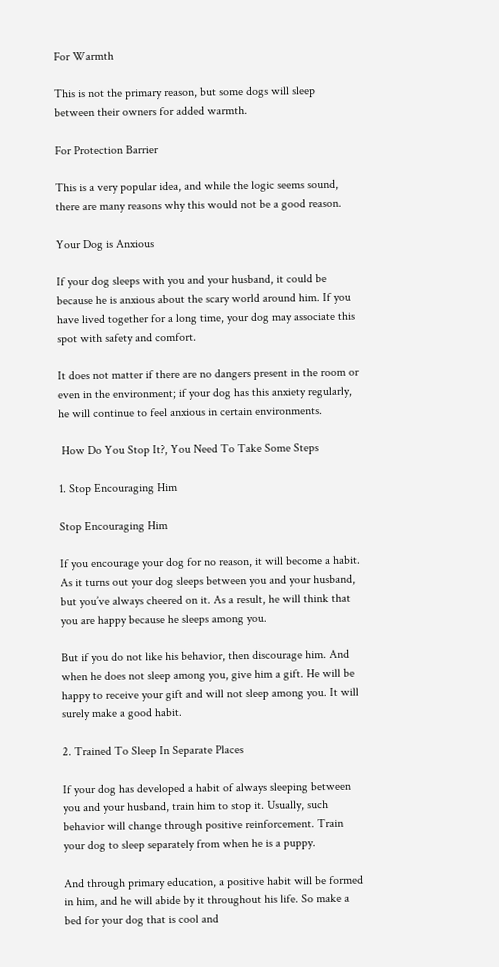For Warmth

This is not the primary reason, but some dogs will sleep between their owners for added warmth.

For Protection Barrier

This is a very popular idea, and while the logic seems sound, there are many reasons why this would not be a good reason.

Your Dog is Anxious

If your dog sleeps with you and your husband, it could be because he is anxious about the scary world around him. If you have lived together for a long time, your dog may associate this spot with safety and comfort.

It does not matter if there are no dangers present in the room or even in the environment; if your dog has this anxiety regularly, he will continue to feel anxious in certain environments.

 How Do You Stop It?, You Need To Take Some Steps

1. Stop Encouraging Him

Stop Encouraging Him

If you encourage your dog for no reason, it will become a habit. As it turns out your dog sleeps between you and your husband, but you’ve always cheered on it. As a result, he will think that you are happy because he sleeps among you.

But if you do not like his behavior, then discourage him. And when he does not sleep among you, give him a gift. He will be happy to receive your gift and will not sleep among you. It will surely make a good habit.

2. Trained To Sleep In Separate Places

If your dog has developed a habit of always sleeping between you and your husband, train him to stop it. Usually, such behavior will change through positive reinforcement. Train your dog to sleep separately from when he is a puppy.

And through primary education, a positive habit will be formed in him, and he will abide by it throughout his life. So make a bed for your dog that is cool and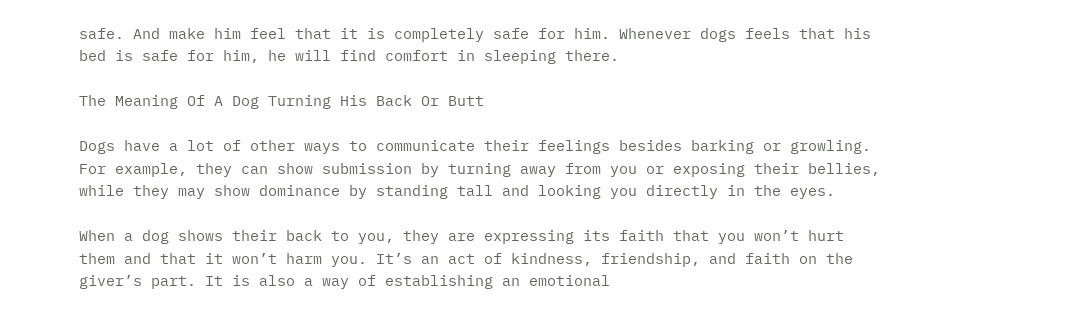safe. And make him feel that it is completely safe for him. Whenever dogs feels that his bed is safe for him, he will find comfort in sleeping there.

The Meaning Of A Dog Turning His Back Or Butt

Dogs have a lot of other ways to communicate their feelings besides barking or growling. For example, they can show submission by turning away from you or exposing their bellies, while they may show dominance by standing tall and looking you directly in the eyes.

When a dog shows their back to you, they are expressing its faith that you won’t hurt them and that it won’t harm you. It’s an act of kindness, friendship, and faith on the giver’s part. It is also a way of establishing an emotional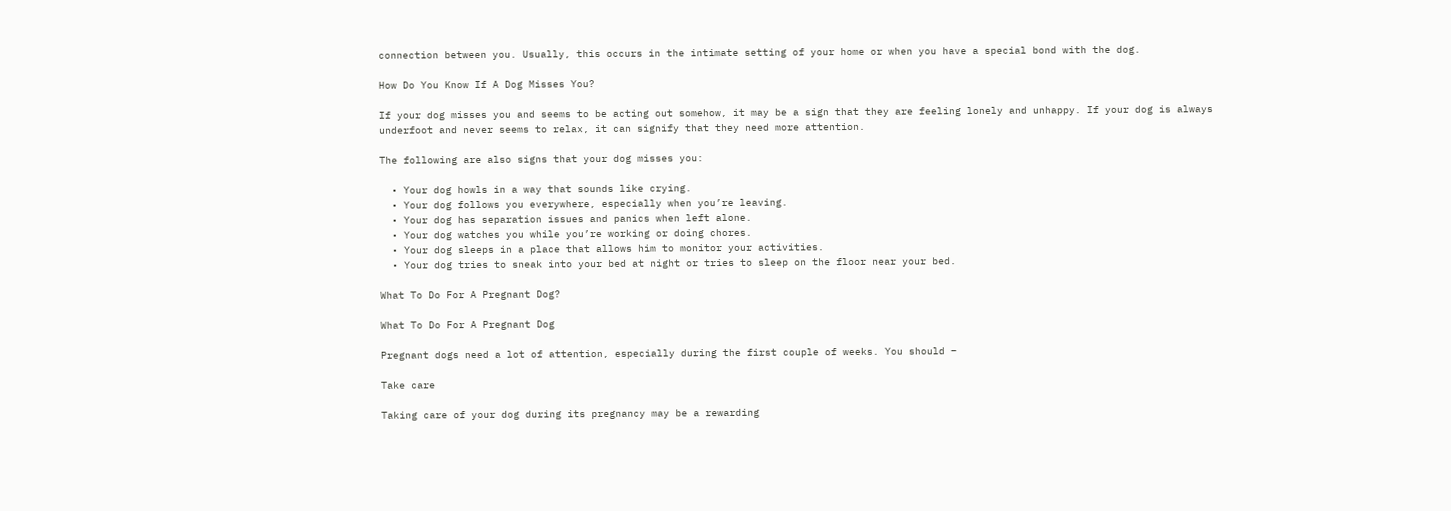connection between you. Usually, this occurs in the intimate setting of your home or when you have a special bond with the dog.

How Do You Know If A Dog Misses You?

If your dog misses you and seems to be acting out somehow, it may be a sign that they are feeling lonely and unhappy. If your dog is always underfoot and never seems to relax, it can signify that they need more attention.

The following are also signs that your dog misses you:

  • Your dog howls in a way that sounds like crying.
  • Your dog follows you everywhere, especially when you’re leaving.
  • Your dog has separation issues and panics when left alone.
  • Your dog watches you while you’re working or doing chores.
  • Your dog sleeps in a place that allows him to monitor your activities.
  • Your dog tries to sneak into your bed at night or tries to sleep on the floor near your bed.

What To Do For A Pregnant Dog?

What To Do For A Pregnant Dog

Pregnant dogs need a lot of attention, especially during the first couple of weeks. You should –

Take care

Taking care of your dog during its pregnancy may be a rewarding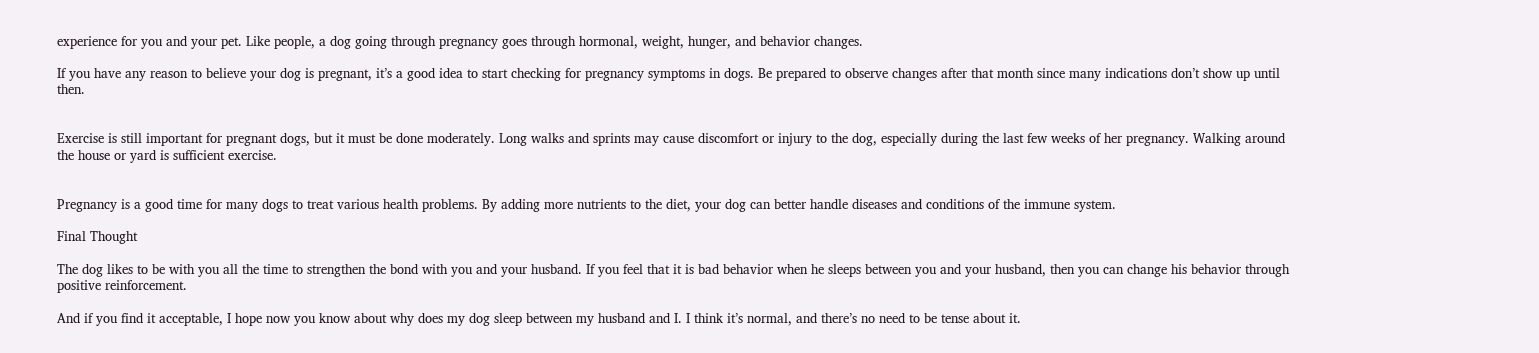experience for you and your pet. Like people, a dog going through pregnancy goes through hormonal, weight, hunger, and behavior changes.

If you have any reason to believe your dog is pregnant, it’s a good idea to start checking for pregnancy symptoms in dogs. Be prepared to observe changes after that month since many indications don’t show up until then.


Exercise is still important for pregnant dogs, but it must be done moderately. Long walks and sprints may cause discomfort or injury to the dog, especially during the last few weeks of her pregnancy. Walking around the house or yard is sufficient exercise.


Pregnancy is a good time for many dogs to treat various health problems. By adding more nutrients to the diet, your dog can better handle diseases and conditions of the immune system.

Final Thought

The dog likes to be with you all the time to strengthen the bond with you and your husband. If you feel that it is bad behavior when he sleeps between you and your husband, then you can change his behavior through positive reinforcement.

And if you find it acceptable, I hope now you know about why does my dog sleep between my husband and I. I think it’s normal, and there’s no need to be tense about it.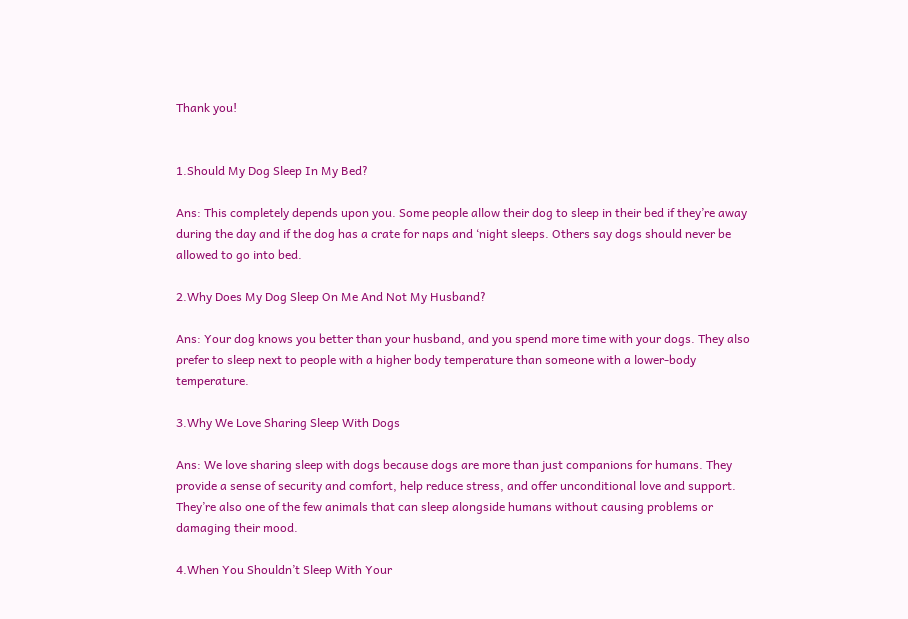Thank you!


1.Should My Dog Sleep In My Bed?

Ans: This completely depends upon you. Some people allow their dog to sleep in their bed if they’re away during the day and if the dog has a crate for naps and ‘night sleeps. Others say dogs should never be allowed to go into bed.

2.Why Does My Dog Sleep On Me And Not My Husband?

Ans: Your dog knows you better than your husband, and you spend more time with your dogs. They also prefer to sleep next to people with a higher body temperature than someone with a lower-body temperature.

3.Why We Love Sharing Sleep With Dogs

Ans: We love sharing sleep with dogs because dogs are more than just companions for humans. They provide a sense of security and comfort, help reduce stress, and offer unconditional love and support. They’re also one of the few animals that can sleep alongside humans without causing problems or damaging their mood.

4.When You Shouldn’t Sleep With Your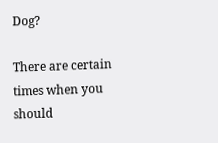Dog?

There are certain times when you should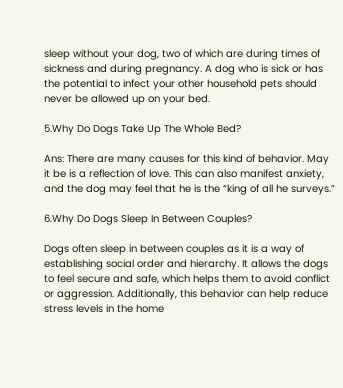sleep without your dog, two of which are during times of sickness and during pregnancy. A dog who is sick or has the potential to infect your other household pets should never be allowed up on your bed.

5.Why Do Dogs Take Up The Whole Bed?

Ans: There are many causes for this kind of behavior. May it be is a reflection of love. This can also manifest anxiety, and the dog may feel that he is the “king of all he surveys.”

6.Why Do Dogs Sleep In Between Couples?

Dogs often sleep in between couples as it is a way of establishing social order and hierarchy. It allows the dogs to feel secure and safe, which helps them to avoid conflict or aggression. Additionally, this behavior can help reduce stress levels in the home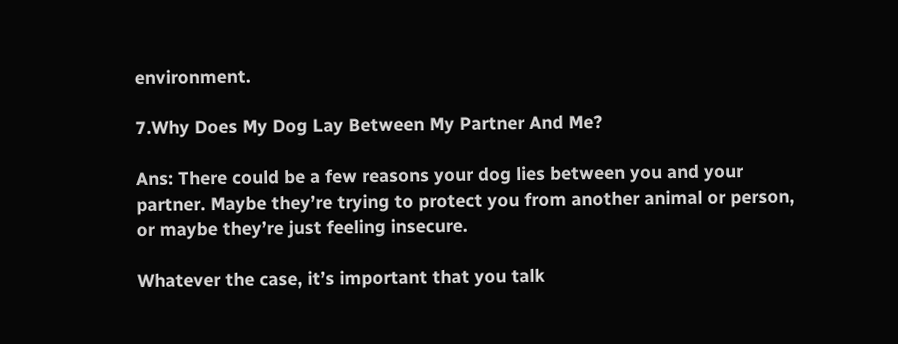environment.

7.Why Does My Dog Lay Between My Partner And Me?

Ans: There could be a few reasons your dog lies between you and your partner. Maybe they’re trying to protect you from another animal or person, or maybe they’re just feeling insecure.

Whatever the case, it’s important that you talk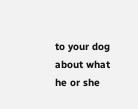to your dog about what he or she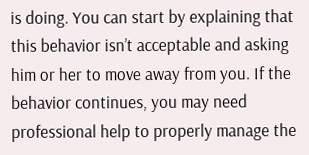is doing. You can start by explaining that this behavior isn’t acceptable and asking him or her to move away from you. If the behavior continues, you may need professional help to properly manage the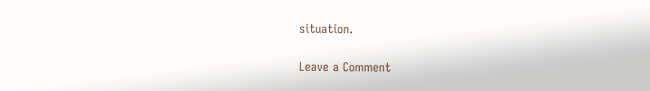situation.

Leave a Comment